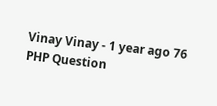Vinay Vinay - 1 year ago 76
PHP Question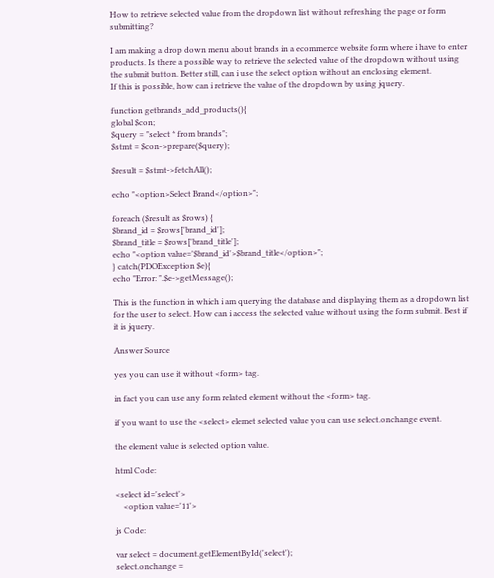How to retrieve selected value from the dropdown list without refreshing the page or form submitting?

I am making a drop down menu about brands in a ecommerce website form where i have to enter products. Is there a possible way to retrieve the selected value of the dropdown without using the submit button. Better still, can i use the select option without an enclosing element.
If this is possible, how can i retrieve the value of the dropdown by using jquery.

function getbrands_add_products(){
global $con;
$query = "select * from brands";
$stmt = $con->prepare($query);

$result = $stmt->fetchAll();

echo "<option>Select Brand</option>";

foreach ($result as $rows) {
$brand_id = $rows['brand_id'];
$brand_title = $rows['brand_title'];
echo "<option value='$brand_id'>$brand_title</option>";
} catch(PDOException $e){
echo "Error: ".$e->getMessage();

This is the function in which i am querying the database and displaying them as a dropdown list for the user to select. How can i access the selected value without using the form submit. Best if it is jquery.

Answer Source

yes you can use it without <form> tag.

in fact you can use any form related element without the <form> tag.

if you want to use the <select> elemet selected value you can use select.onchange event.

the element value is selected option value.

html Code:

<select id='select'>
    <option value='11'>

js Code:

var select = document.getElementById('select');
select.onchange =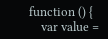function () {
    var value =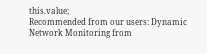this.value;
Recommended from our users: Dynamic Network Monitoring from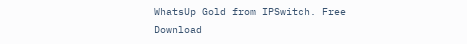WhatsUp Gold from IPSwitch. Free Download